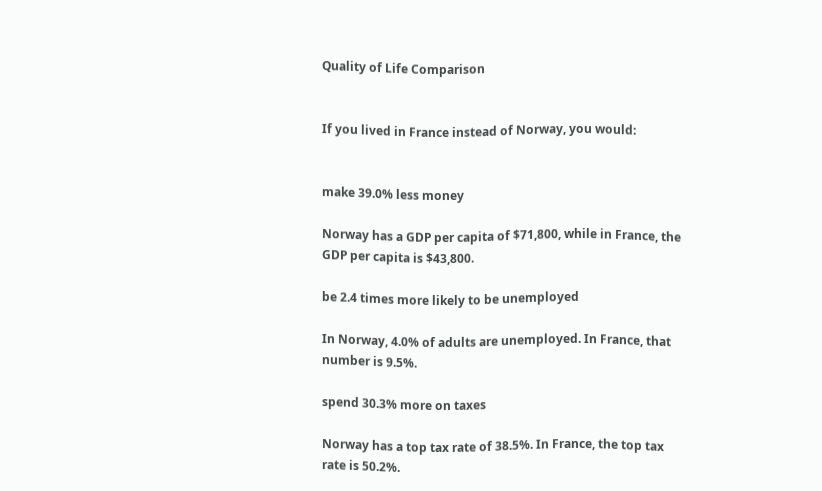Quality of Life Comparison


If you lived in France instead of Norway, you would:


make 39.0% less money

Norway has a GDP per capita of $71,800, while in France, the GDP per capita is $43,800.

be 2.4 times more likely to be unemployed

In Norway, 4.0% of adults are unemployed. In France, that number is 9.5%.

spend 30.3% more on taxes

Norway has a top tax rate of 38.5%. In France, the top tax rate is 50.2%.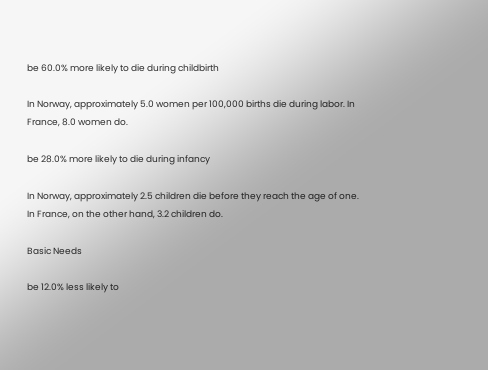be 60.0% more likely to die during childbirth

In Norway, approximately 5.0 women per 100,000 births die during labor. In France, 8.0 women do.

be 28.0% more likely to die during infancy

In Norway, approximately 2.5 children die before they reach the age of one. In France, on the other hand, 3.2 children do.

Basic Needs

be 12.0% less likely to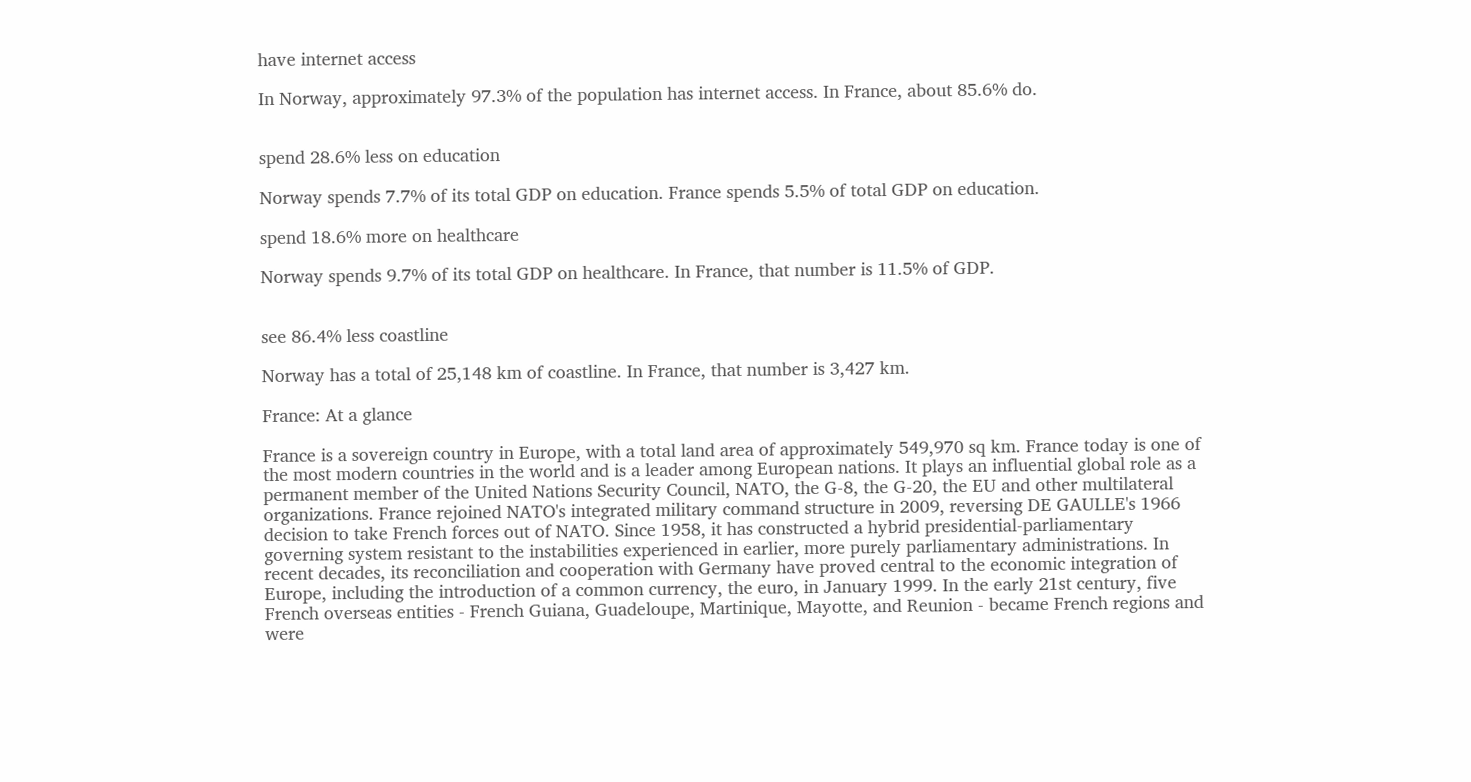have internet access

In Norway, approximately 97.3% of the population has internet access. In France, about 85.6% do.


spend 28.6% less on education

Norway spends 7.7% of its total GDP on education. France spends 5.5% of total GDP on education.

spend 18.6% more on healthcare

Norway spends 9.7% of its total GDP on healthcare. In France, that number is 11.5% of GDP.


see 86.4% less coastline

Norway has a total of 25,148 km of coastline. In France, that number is 3,427 km.

France: At a glance

France is a sovereign country in Europe, with a total land area of approximately 549,970 sq km. France today is one of the most modern countries in the world and is a leader among European nations. It plays an influential global role as a permanent member of the United Nations Security Council, NATO, the G-8, the G-20, the EU and other multilateral organizations. France rejoined NATO's integrated military command structure in 2009, reversing DE GAULLE's 1966 decision to take French forces out of NATO. Since 1958, it has constructed a hybrid presidential-parliamentary governing system resistant to the instabilities experienced in earlier, more purely parliamentary administrations. In recent decades, its reconciliation and cooperation with Germany have proved central to the economic integration of Europe, including the introduction of a common currency, the euro, in January 1999. In the early 21st century, five French overseas entities - French Guiana, Guadeloupe, Martinique, Mayotte, and Reunion - became French regions and were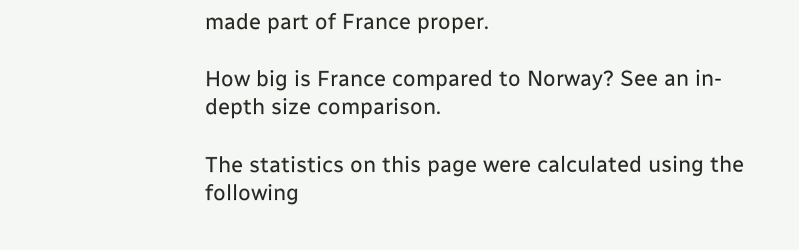made part of France proper.

How big is France compared to Norway? See an in-depth size comparison.

The statistics on this page were calculated using the following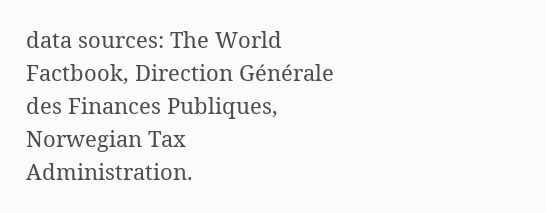data sources: The World Factbook, Direction Générale des Finances Publiques, Norwegian Tax Administration.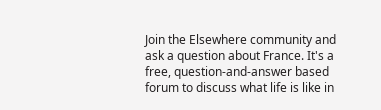Join the Elsewhere community and ask a question about France. It's a free, question-and-answer based forum to discuss what life is like in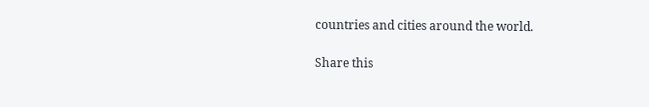countries and cities around the world.

Share this